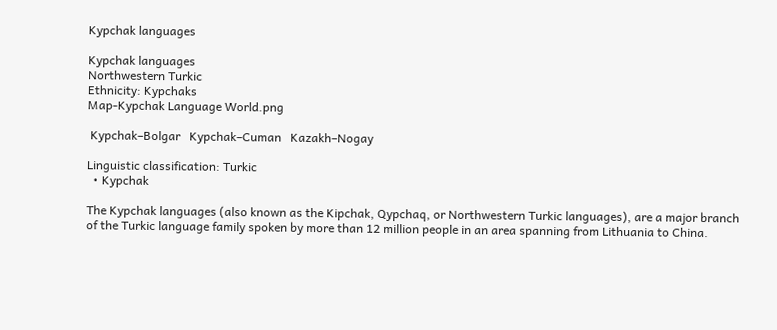Kypchak languages

Kypchak languages
Northwestern Turkic
Ethnicity: Kypchaks
Map-Kypchak Language World.png

 Kypchak–Bolgar   Kypchak–Cuman   Kazakh–Nogay

Linguistic classification: Turkic
  • Kypchak

The Kypchak languages (also known as the Kipchak, Qypchaq, or Northwestern Turkic languages), are a major branch of the Turkic language family spoken by more than 12 million people in an area spanning from Lithuania to China.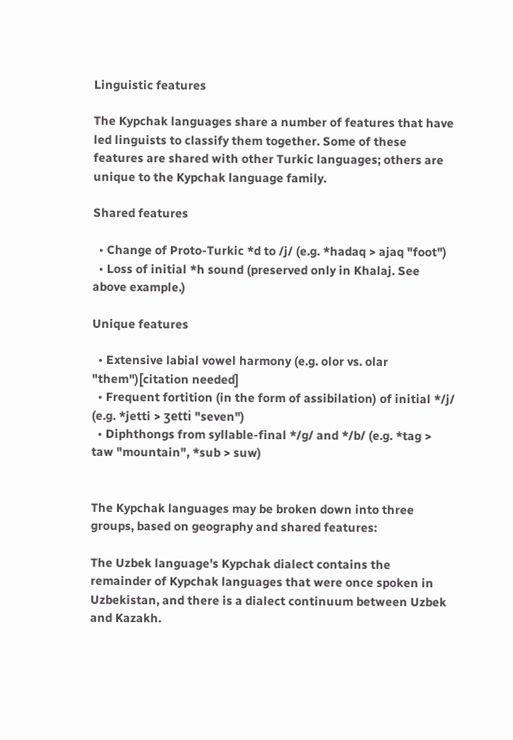Linguistic features

The Kypchak languages share a number of features that have led linguists to classify them together. Some of these features are shared with other Turkic languages; others are unique to the Kypchak language family.

Shared features

  • Change of Proto-Turkic *d to /j/ (e.g. *hadaq > ajaq "foot")
  • Loss of initial *h sound (preserved only in Khalaj. See above example.)

Unique features

  • Extensive labial vowel harmony (e.g. olor vs. olar "them")[citation needed]
  • Frequent fortition (in the form of assibilation) of initial */j/ (e.g. *jetti > ʒetti "seven")
  • Diphthongs from syllable-final */ɡ/ and */b/ (e.g. *taɡ > taw "mountain", *sub > suw)


The Kypchak languages may be broken down into three groups, based on geography and shared features:

The Uzbek language's Kypchak dialect contains the remainder of Kypchak languages that were once spoken in Uzbekistan, and there is a dialect continuum between Uzbek and Kazakh.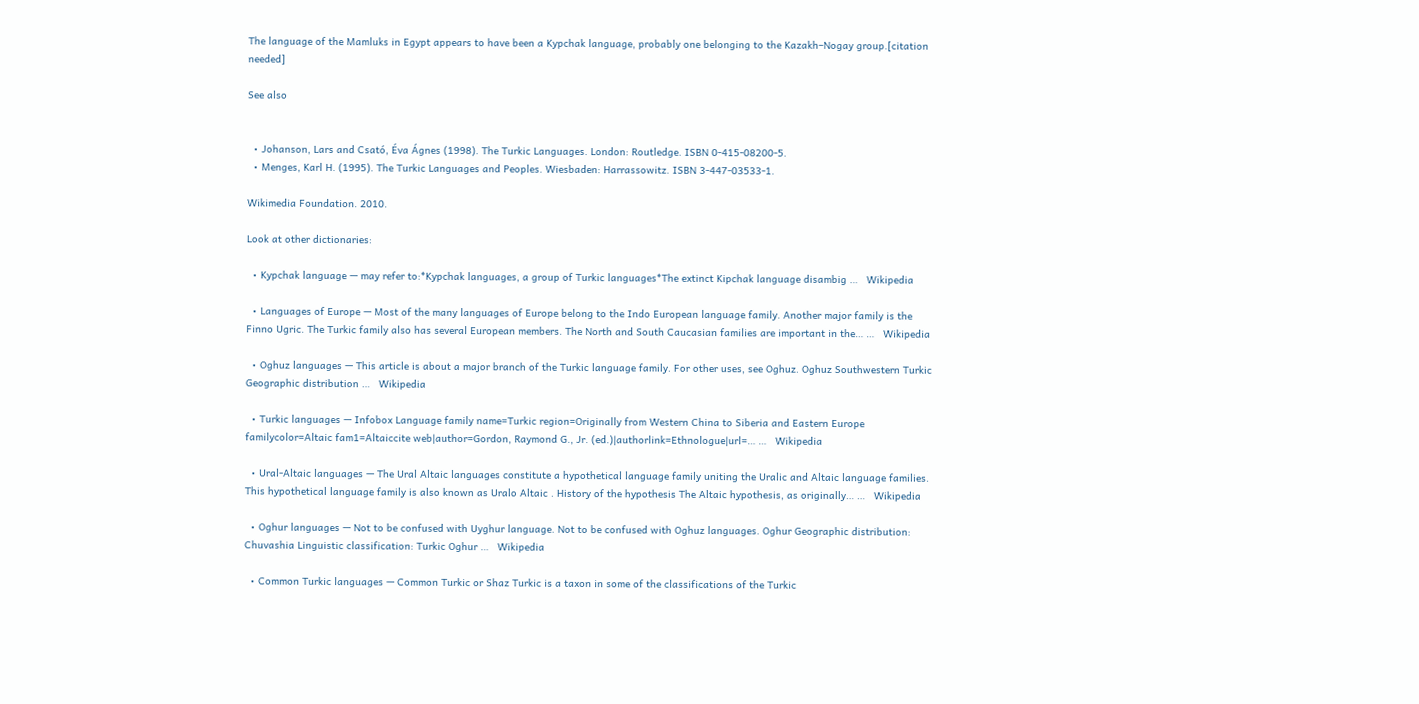The language of the Mamluks in Egypt appears to have been a Kypchak language, probably one belonging to the Kazakh–Nogay group.[citation needed]

See also


  • Johanson, Lars and Csató, Éva Ágnes (1998). The Turkic Languages. London: Routledge. ISBN 0-415-08200-5.
  • Menges, Karl H. (1995). The Turkic Languages and Peoples. Wiesbaden: Harrassowitz. ISBN 3-447-03533-1.

Wikimedia Foundation. 2010.

Look at other dictionaries:

  • Kypchak language — may refer to:*Kypchak languages, a group of Turkic languages*The extinct Kipchak language disambig …   Wikipedia

  • Languages of Europe — Most of the many languages of Europe belong to the Indo European language family. Another major family is the Finno Ugric. The Turkic family also has several European members. The North and South Caucasian families are important in the… …   Wikipedia

  • Oghuz languages — This article is about a major branch of the Turkic language family. For other uses, see Oghuz. Oghuz Southwestern Turkic Geographic distribution …   Wikipedia

  • Turkic languages — Infobox Language family name=Turkic region=Originally from Western China to Siberia and Eastern Europe familycolor=Altaic fam1=Altaiccite web|author=Gordon, Raymond G., Jr. (ed.)|authorlink=Ethnologue|url=… …   Wikipedia

  • Ural-Altaic languages — The Ural Altaic languages constitute a hypothetical language family uniting the Uralic and Altaic language families. This hypothetical language family is also known as Uralo Altaic . History of the hypothesis The Altaic hypothesis, as originally… …   Wikipedia

  • Oghur languages — Not to be confused with Uyghur language. Not to be confused with Oghuz languages. Oghur Geographic distribution: Chuvashia Linguistic classification: Turkic Oghur …   Wikipedia

  • Common Turkic languages — Common Turkic or Shaz Turkic is a taxon in some of the classifications of the Turkic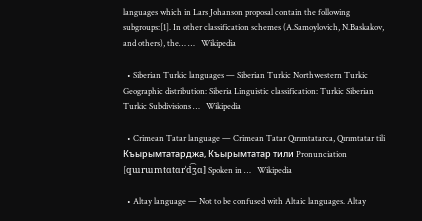languages which in Lars Johanson proposal contain the following subgroups:[1]. In other classification schemes (A.Samoylovich, N.Baskakov, and others), the… …   Wikipedia

  • Siberian Turkic languages — Siberian Turkic Northwestern Turkic Geographic distribution: Siberia Linguistic classification: Turkic Siberian Turkic Subdivisions …   Wikipedia

  • Crimean Tatar language — Crimean Tatar Qırımtatarca, Qırımtatar tili Къырымтатарджа, Къырымтатар тили Pronunciation [qɯrɯmtɑtɑrˈd͡ʒɑ] Spoken in …   Wikipedia

  • Altay language — Not to be confused with Altaic languages. Altay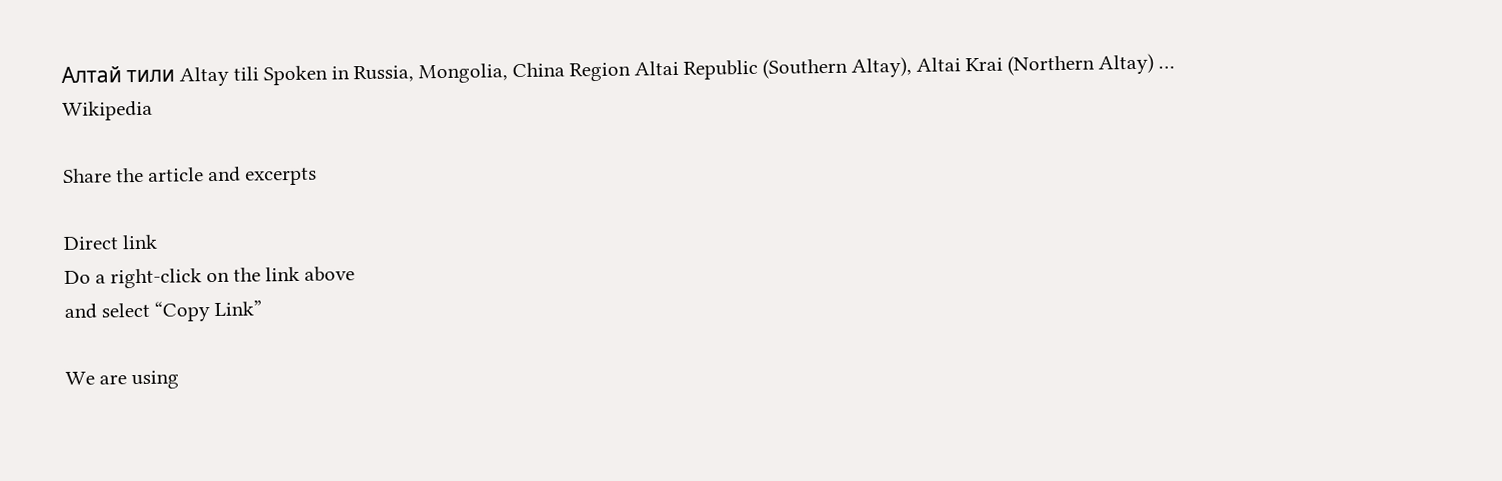Алтай тили Altay tili Spoken in Russia, Mongolia, China Region Altai Republic (Southern Altay), Altai Krai (Northern Altay) …   Wikipedia

Share the article and excerpts

Direct link
Do a right-click on the link above
and select “Copy Link”

We are using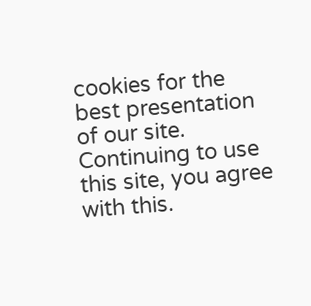cookies for the best presentation of our site. Continuing to use this site, you agree with this.